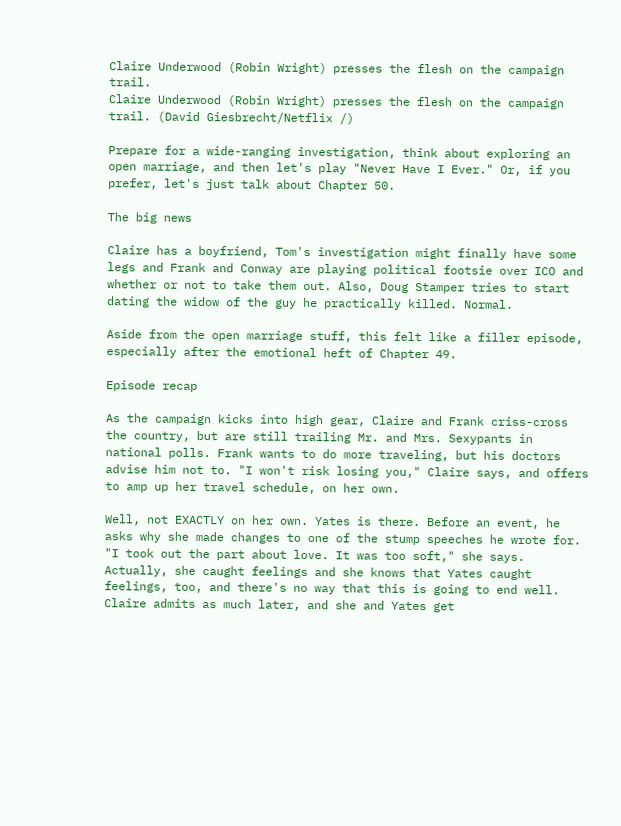Claire Underwood (Robin Wright) presses the flesh on the campaign trail.
Claire Underwood (Robin Wright) presses the flesh on the campaign trail. (David Giesbrecht/Netflix /)

Prepare for a wide-ranging investigation, think about exploring an open marriage, and then let's play "Never Have I Ever." Or, if you prefer, let's just talk about Chapter 50.

The big news

Claire has a boyfriend, Tom's investigation might finally have some legs and Frank and Conway are playing political footsie over ICO and whether or not to take them out. Also, Doug Stamper tries to start dating the widow of the guy he practically killed. Normal.

Aside from the open marriage stuff, this felt like a filler episode, especially after the emotional heft of Chapter 49.

Episode recap

As the campaign kicks into high gear, Claire and Frank criss-cross the country, but are still trailing Mr. and Mrs. Sexypants in national polls. Frank wants to do more traveling, but his doctors advise him not to. "I won't risk losing you," Claire says, and offers to amp up her travel schedule, on her own.

Well, not EXACTLY on her own. Yates is there. Before an event, he asks why she made changes to one of the stump speeches he wrote for. "I took out the part about love. It was too soft," she says. Actually, she caught feelings and she knows that Yates caught feelings, too, and there's no way that this is going to end well. Claire admits as much later, and she and Yates get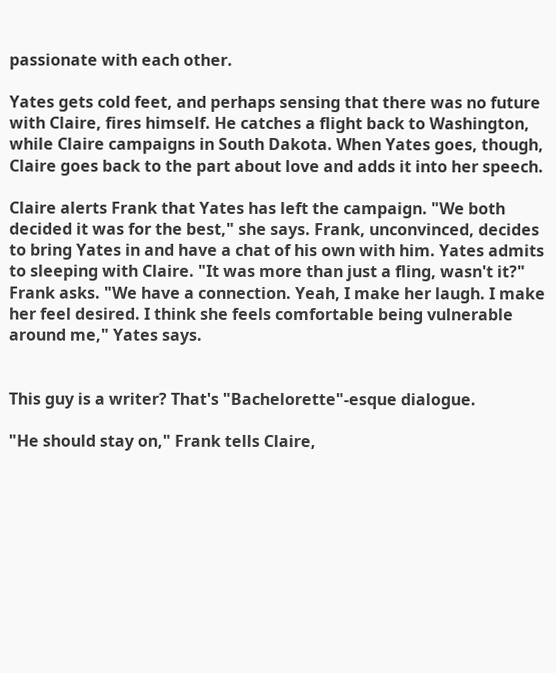passionate with each other.

Yates gets cold feet, and perhaps sensing that there was no future with Claire, fires himself. He catches a flight back to Washington, while Claire campaigns in South Dakota. When Yates goes, though, Claire goes back to the part about love and adds it into her speech.

Claire alerts Frank that Yates has left the campaign. "We both decided it was for the best," she says. Frank, unconvinced, decides to bring Yates in and have a chat of his own with him. Yates admits to sleeping with Claire. "It was more than just a fling, wasn't it?" Frank asks. "We have a connection. Yeah, I make her laugh. I make her feel desired. I think she feels comfortable being vulnerable around me," Yates says.


This guy is a writer? That's "Bachelorette"-esque dialogue.

"He should stay on," Frank tells Claire,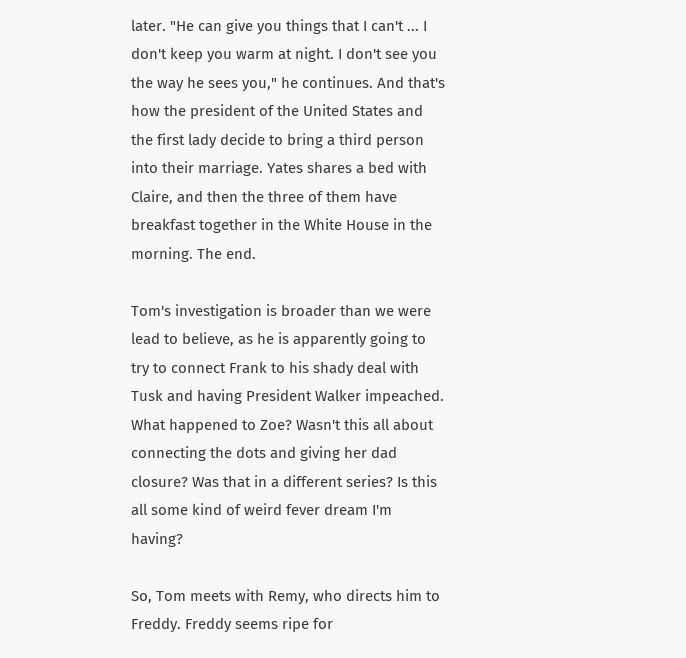later. "He can give you things that I can't ... I don't keep you warm at night. I don't see you the way he sees you," he continues. And that's how the president of the United States and the first lady decide to bring a third person into their marriage. Yates shares a bed with Claire, and then the three of them have breakfast together in the White House in the morning. The end.

Tom's investigation is broader than we were lead to believe, as he is apparently going to try to connect Frank to his shady deal with Tusk and having President Walker impeached. What happened to Zoe? Wasn't this all about connecting the dots and giving her dad closure? Was that in a different series? Is this all some kind of weird fever dream I'm having?

So, Tom meets with Remy, who directs him to Freddy. Freddy seems ripe for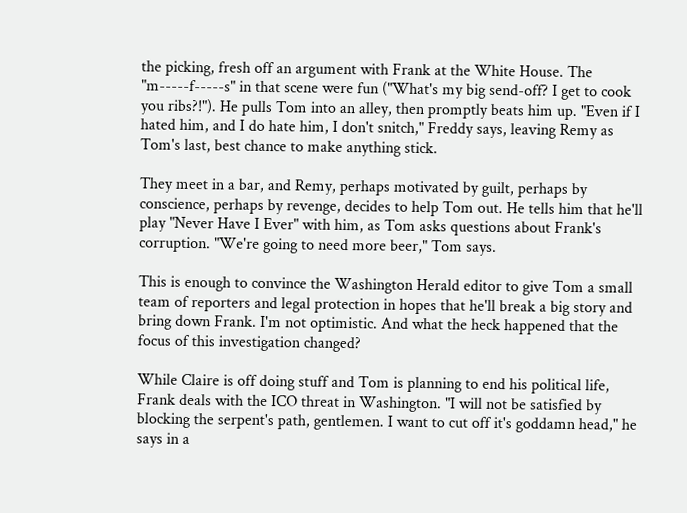the picking, fresh off an argument with Frank at the White House. The "m-----f-----s" in that scene were fun ("What's my big send-off? I get to cook you ribs?!"). He pulls Tom into an alley, then promptly beats him up. "Even if I hated him, and I do hate him, I don't snitch," Freddy says, leaving Remy as Tom's last, best chance to make anything stick.

They meet in a bar, and Remy, perhaps motivated by guilt, perhaps by conscience, perhaps by revenge, decides to help Tom out. He tells him that he'll play "Never Have I Ever" with him, as Tom asks questions about Frank's corruption. "We're going to need more beer," Tom says.

This is enough to convince the Washington Herald editor to give Tom a small team of reporters and legal protection in hopes that he'll break a big story and bring down Frank. I'm not optimistic. And what the heck happened that the focus of this investigation changed?

While Claire is off doing stuff and Tom is planning to end his political life, Frank deals with the ICO threat in Washington. "I will not be satisfied by blocking the serpent's path, gentlemen. I want to cut off it's goddamn head," he says in a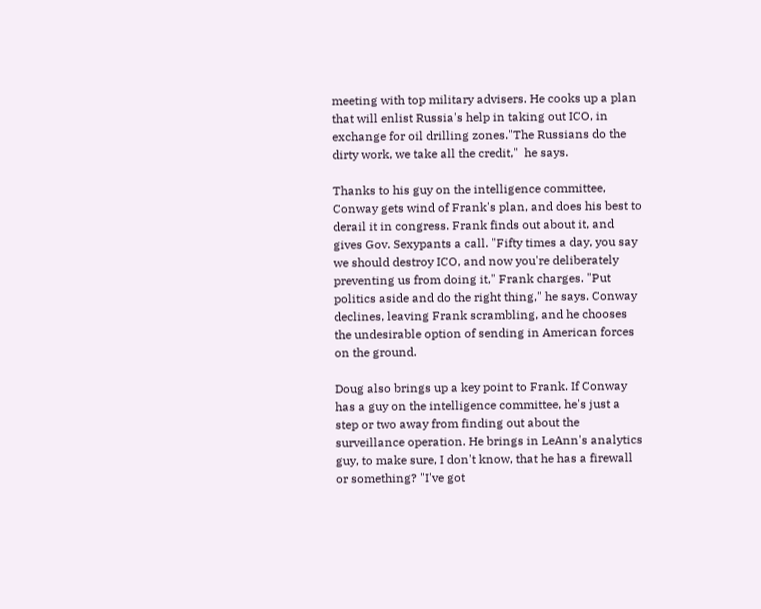meeting with top military advisers. He cooks up a plan that will enlist Russia's help in taking out ICO, in exchange for oil drilling zones."The Russians do the dirty work, we take all the credit,"  he says.

Thanks to his guy on the intelligence committee, Conway gets wind of Frank's plan, and does his best to derail it in congress. Frank finds out about it, and gives Gov. Sexypants a call. "Fifty times a day, you say we should destroy ICO, and now you're deliberately preventing us from doing it," Frank charges. "Put politics aside and do the right thing," he says. Conway declines, leaving Frank scrambling, and he chooses the undesirable option of sending in American forces on the ground.

Doug also brings up a key point to Frank. If Conway has a guy on the intelligence committee, he's just a step or two away from finding out about the surveillance operation. He brings in LeAnn's analytics guy, to make sure, I don't know, that he has a firewall or something? "I've got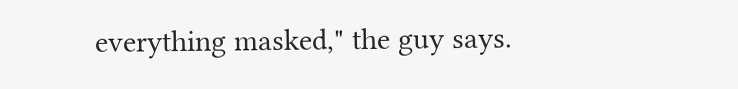everything masked," the guy says.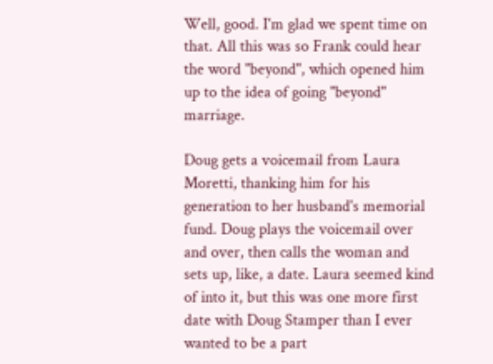Well, good. I'm glad we spent time on that. All this was so Frank could hear the word "beyond", which opened him up to the idea of going "beyond" marriage.

Doug gets a voicemail from Laura Moretti, thanking him for his generation to her husband's memorial fund. Doug plays the voicemail over and over, then calls the woman and sets up, like, a date. Laura seemed kind of into it, but this was one more first date with Doug Stamper than I ever wanted to be a part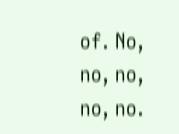of. No, no, no, no, no.